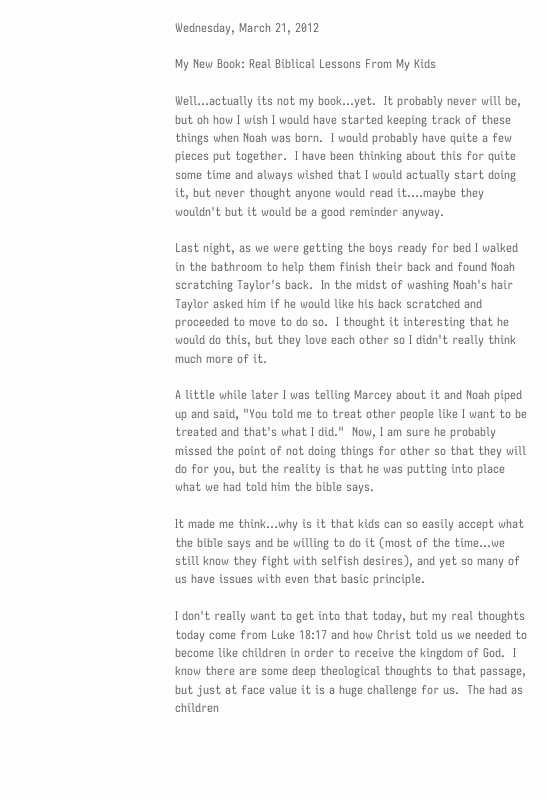Wednesday, March 21, 2012

My New Book: Real Biblical Lessons From My Kids

Well...actually its not my book...yet.  It probably never will be, but oh how I wish I would have started keeping track of these things when Noah was born.  I would probably have quite a few pieces put together.  I have been thinking about this for quite some time and always wished that I would actually start doing it, but never thought anyone would read it....maybe they wouldn't but it would be a good reminder anyway.

Last night, as we were getting the boys ready for bed I walked in the bathroom to help them finish their back and found Noah scratching Taylor's back.  In the midst of washing Noah's hair Taylor asked him if he would like his back scratched and proceeded to move to do so.  I thought it interesting that he would do this, but they love each other so I didn't really think much more of it.

A little while later I was telling Marcey about it and Noah piped up and said, "You told me to treat other people like I want to be treated and that's what I did."  Now, I am sure he probably missed the point of not doing things for other so that they will do for you, but the reality is that he was putting into place what we had told him the bible says.

It made me think...why is it that kids can so easily accept what the bible says and be willing to do it (most of the time...we still know they fight with selfish desires), and yet so many of us have issues with even that basic principle.

I don't really want to get into that today, but my real thoughts today come from Luke 18:17 and how Christ told us we needed to become like children in order to receive the kingdom of God.  I know there are some deep theological thoughts to that passage, but just at face value it is a huge challenge for us.  The had as children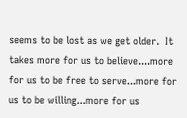seems to be lost as we get older.  It takes more for us to believe....more for us to be free to serve...more for us to be willing...more for us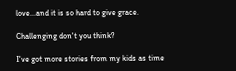love...and it is so hard to give grace.

Challenging don't you think?

I've got more stories from my kids as time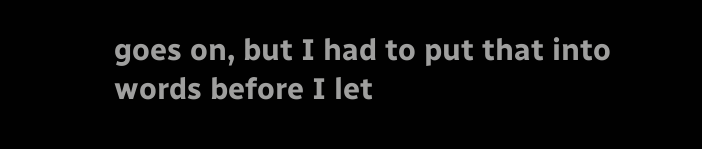goes on, but I had to put that into words before I let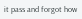it pass and forgot how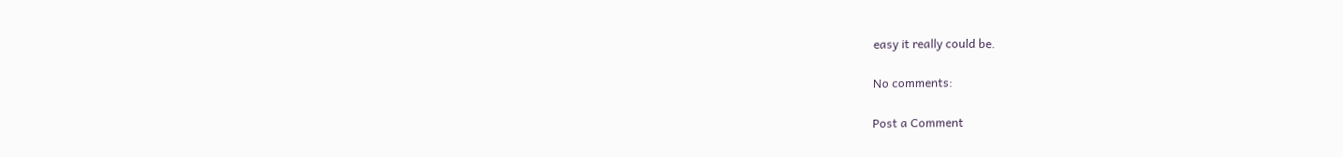easy it really could be.

No comments:

Post a Comment